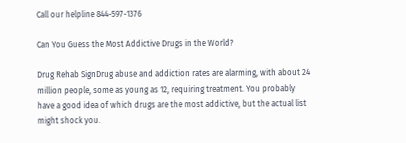Call our helpline 844-597-1376

Can You Guess the Most Addictive Drugs in the World?

Drug Rehab SignDrug abuse and addiction rates are alarming, with about 24 million people, some as young as 12, requiring treatment. You probably have a good idea of which drugs are the most addictive, but the actual list might shock you.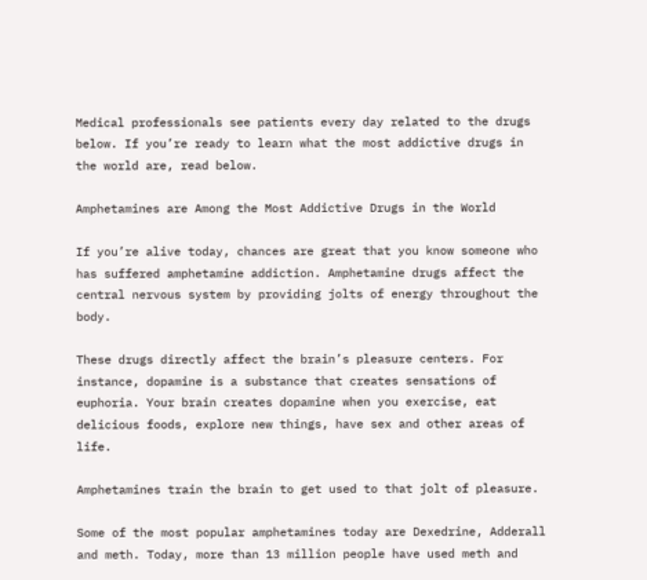Medical professionals see patients every day related to the drugs below. If you’re ready to learn what the most addictive drugs in the world are, read below.

Amphetamines are Among the Most Addictive Drugs in the World

If you’re alive today, chances are great that you know someone who has suffered amphetamine addiction. Amphetamine drugs affect the central nervous system by providing jolts of energy throughout the body.

These drugs directly affect the brain’s pleasure centers. For instance, dopamine is a substance that creates sensations of euphoria. Your brain creates dopamine when you exercise, eat delicious foods, explore new things, have sex and other areas of life.

Amphetamines train the brain to get used to that jolt of pleasure.

Some of the most popular amphetamines today are Dexedrine, Adderall and meth. Today, more than 13 million people have used meth and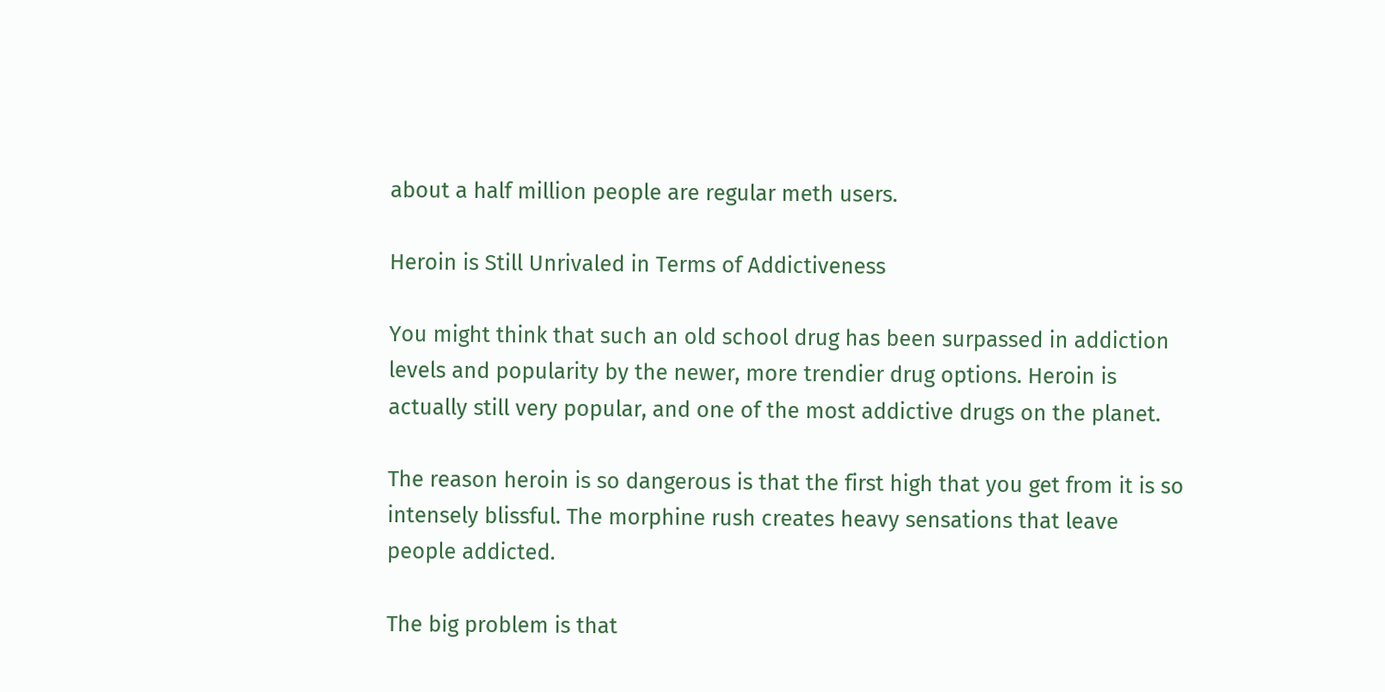about a half million people are regular meth users.

Heroin is Still Unrivaled in Terms of Addictiveness

You might think that such an old school drug has been surpassed in addiction levels and popularity by the newer, more trendier drug options. Heroin is actually still very popular, and one of the most addictive drugs on the planet.

The reason heroin is so dangerous is that the first high that you get from it is so intensely blissful. The morphine rush creates heavy sensations that leave people addicted.

The big problem is that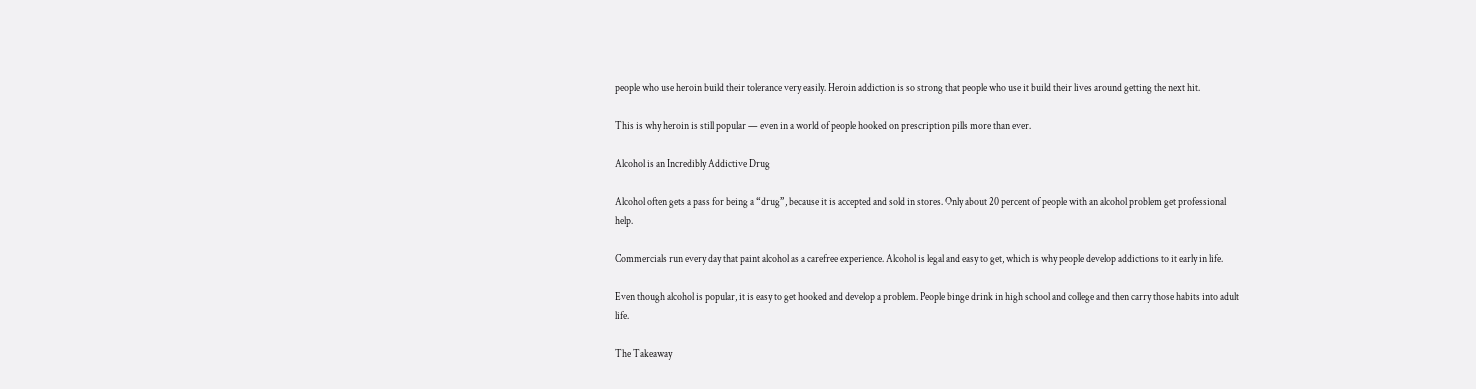people who use heroin build their tolerance very easily. Heroin addiction is so strong that people who use it build their lives around getting the next hit.

This is why heroin is still popular — even in a world of people hooked on prescription pills more than ever.

Alcohol is an Incredibly Addictive Drug

Alcohol often gets a pass for being a “drug”, because it is accepted and sold in stores. Only about 20 percent of people with an alcohol problem get professional help.

Commercials run every day that paint alcohol as a carefree experience. Alcohol is legal and easy to get, which is why people develop addictions to it early in life.

Even though alcohol is popular, it is easy to get hooked and develop a problem. People binge drink in high school and college and then carry those habits into adult life.

The Takeaway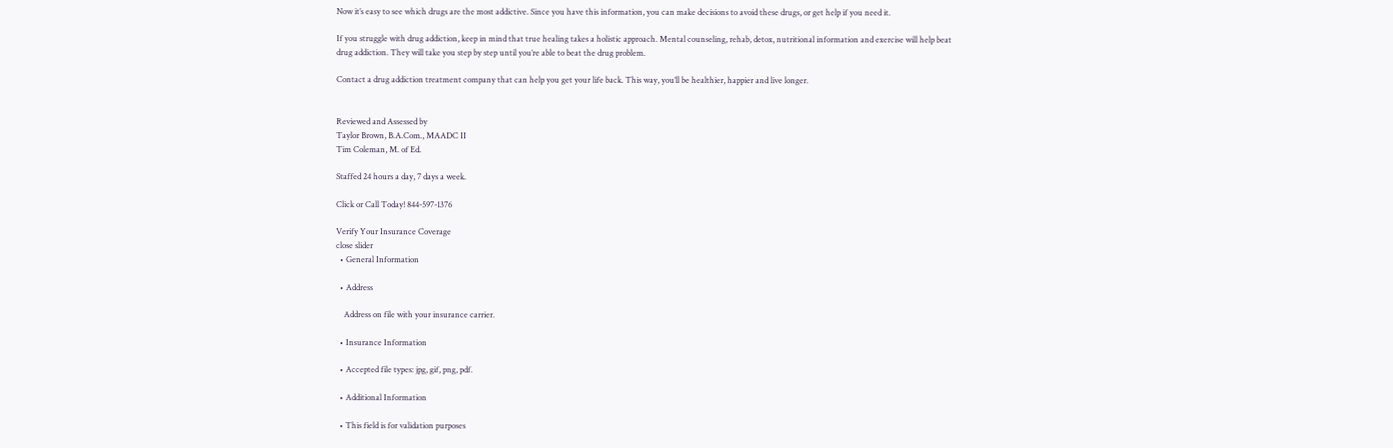Now it’s easy to see which drugs are the most addictive. Since you have this information, you can make decisions to avoid these drugs, or get help if you need it.

If you struggle with drug addiction, keep in mind that true healing takes a holistic approach. Mental counseling, rehab, detox, nutritional information and exercise will help beat drug addiction. They will take you step by step until you’re able to beat the drug problem.

Contact a drug addiction treatment company that can help you get your life back. This way, you’ll be healthier, happier and live longer.


Reviewed and Assessed by
Taylor Brown, B.A.Com., MAADC II
Tim Coleman, M. of Ed.

Staffed 24 hours a day, 7 days a week.

Click or Call Today! 844-597-1376

Verify Your Insurance Coverage
close slider
  • General Information

  • Address

    Address on file with your insurance carrier.

  • Insurance Information

  • Accepted file types: jpg, gif, png, pdf.

  • Additional Information

  • This field is for validation purposes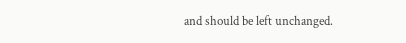and should be left unchanged.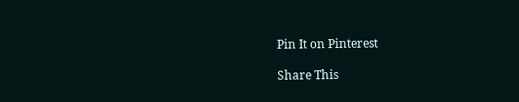Pin It on Pinterest

Share This